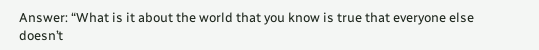Answer: “What is it about the world that you know is true that everyone else doesn’t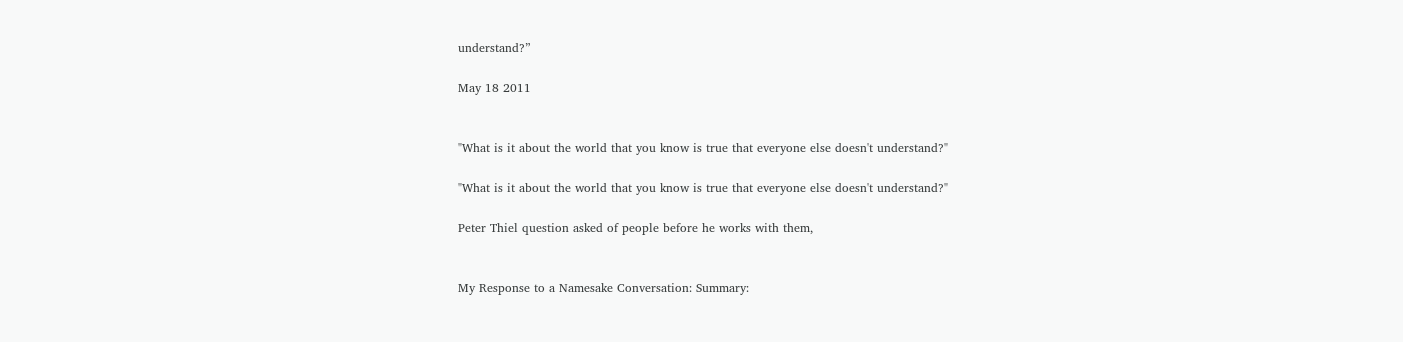understand?”

May 18 2011


"What is it about the world that you know is true that everyone else doesn't understand?"

"What is it about the world that you know is true that everyone else doesn't understand?"

Peter Thiel question asked of people before he works with them,


My Response to a Namesake Conversation: Summary: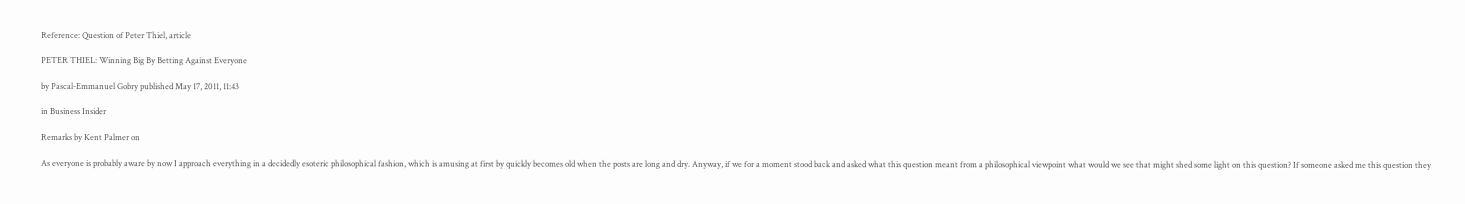Reference: Question of Peter Thiel, article

PETER THIEL: Winning Big By Betting Against Everyone

by Pascal-Emmanuel Gobry published May 17, 2011, 11:43

in Business Insider

Remarks by Kent Palmer on

As everyone is probably aware by now I approach everything in a decidedly esoteric philosophical fashion, which is amusing at first by quickly becomes old when the posts are long and dry. Anyway, if we for a moment stood back and asked what this question meant from a philosophical viewpoint what would we see that might shed some light on this question? If someone asked me this question they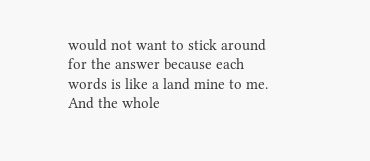would not want to stick around for the answer because each words is like a land mine to me. And the whole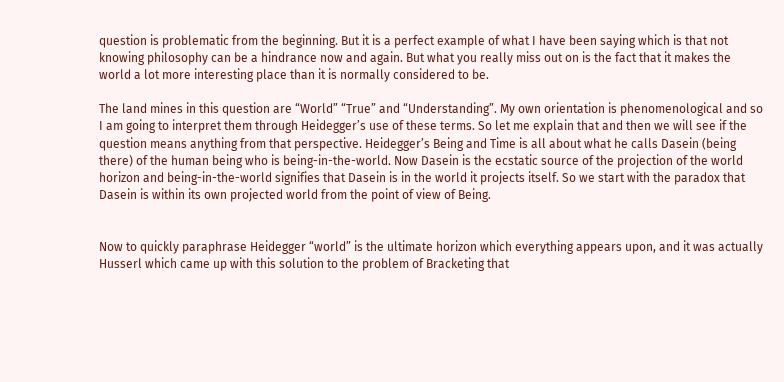question is problematic from the beginning. But it is a perfect example of what I have been saying which is that not knowing philosophy can be a hindrance now and again. But what you really miss out on is the fact that it makes the world a lot more interesting place than it is normally considered to be.

The land mines in this question are “World” “True” and “Understanding”. My own orientation is phenomenological and so I am going to interpret them through Heidegger’s use of these terms. So let me explain that and then we will see if the question means anything from that perspective. Heidegger’s Being and Time is all about what he calls Dasein (being there) of the human being who is being-in-the-world. Now Dasein is the ecstatic source of the projection of the world horizon and being-in-the-world signifies that Dasein is in the world it projects itself. So we start with the paradox that Dasein is within its own projected world from the point of view of Being.


Now to quickly paraphrase Heidegger “world” is the ultimate horizon which everything appears upon, and it was actually Husserl which came up with this solution to the problem of Bracketing that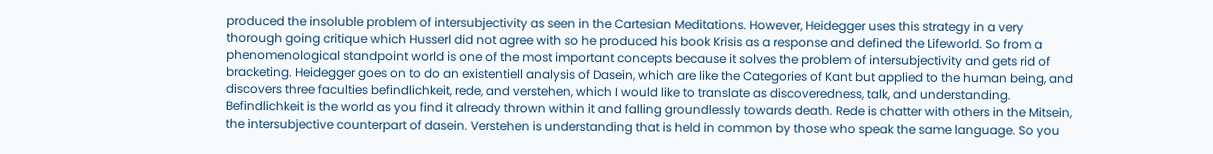produced the insoluble problem of intersubjectivity as seen in the Cartesian Meditations. However, Heidegger uses this strategy in a very thorough going critique which Husserl did not agree with so he produced his book Krisis as a response and defined the Lifeworld. So from a phenomenological standpoint world is one of the most important concepts because it solves the problem of intersubjectivity and gets rid of bracketing. Heidegger goes on to do an existentiell analysis of Dasein, which are like the Categories of Kant but applied to the human being, and discovers three faculties befindlichkeit, rede, and verstehen, which I would like to translate as discoveredness, talk, and understanding. Befindlichkeit is the world as you find it already thrown within it and falling groundlessly towards death. Rede is chatter with others in the Mitsein, the intersubjective counterpart of dasein. Verstehen is understanding that is held in common by those who speak the same language. So you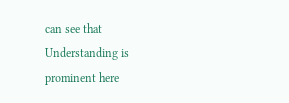can see that Understanding is prominent here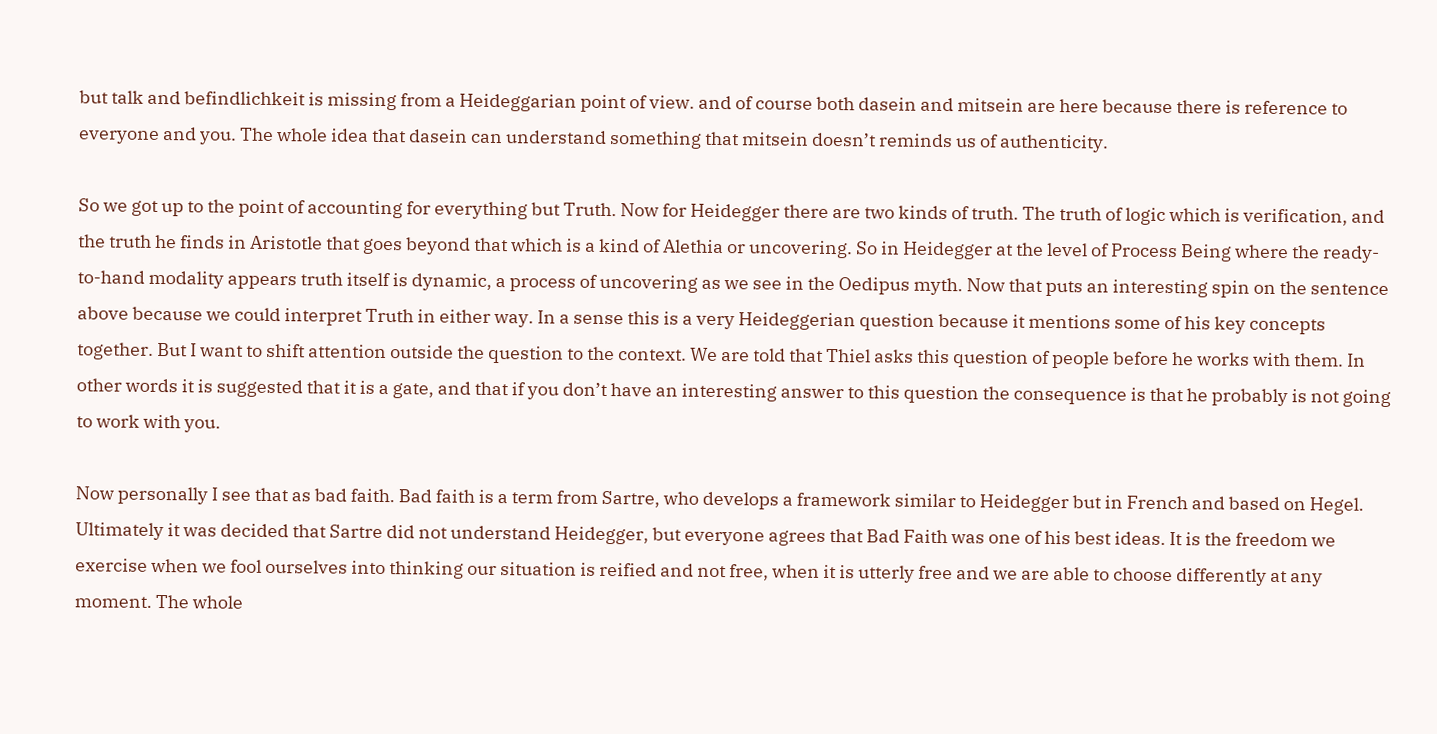but talk and befindlichkeit is missing from a Heideggarian point of view. and of course both dasein and mitsein are here because there is reference to everyone and you. The whole idea that dasein can understand something that mitsein doesn’t reminds us of authenticity.

So we got up to the point of accounting for everything but Truth. Now for Heidegger there are two kinds of truth. The truth of logic which is verification, and the truth he finds in Aristotle that goes beyond that which is a kind of Alethia or uncovering. So in Heidegger at the level of Process Being where the ready-to-hand modality appears truth itself is dynamic, a process of uncovering as we see in the Oedipus myth. Now that puts an interesting spin on the sentence above because we could interpret Truth in either way. In a sense this is a very Heideggerian question because it mentions some of his key concepts together. But I want to shift attention outside the question to the context. We are told that Thiel asks this question of people before he works with them. In other words it is suggested that it is a gate, and that if you don’t have an interesting answer to this question the consequence is that he probably is not going to work with you.

Now personally I see that as bad faith. Bad faith is a term from Sartre, who develops a framework similar to Heidegger but in French and based on Hegel. Ultimately it was decided that Sartre did not understand Heidegger, but everyone agrees that Bad Faith was one of his best ideas. It is the freedom we exercise when we fool ourselves into thinking our situation is reified and not free, when it is utterly free and we are able to choose differently at any moment. The whole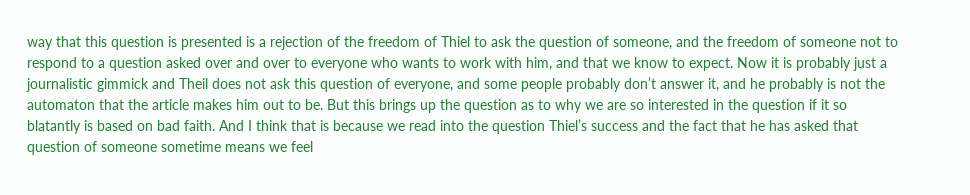way that this question is presented is a rejection of the freedom of Thiel to ask the question of someone, and the freedom of someone not to respond to a question asked over and over to everyone who wants to work with him, and that we know to expect. Now it is probably just a journalistic gimmick and Theil does not ask this question of everyone, and some people probably don’t answer it, and he probably is not the automaton that the article makes him out to be. But this brings up the question as to why we are so interested in the question if it so blatantly is based on bad faith. And I think that is because we read into the question Thiel’s success and the fact that he has asked that question of someone sometime means we feel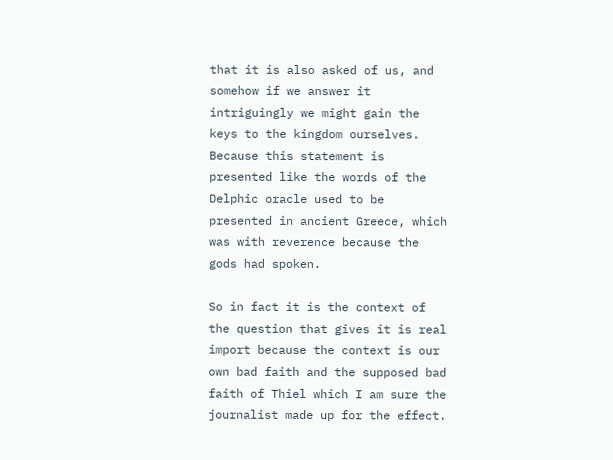that it is also asked of us, and somehow if we answer it intriguingly we might gain the keys to the kingdom ourselves. Because this statement is presented like the words of the Delphic oracle used to be presented in ancient Greece, which was with reverence because the gods had spoken.

So in fact it is the context of the question that gives it is real import because the context is our own bad faith and the supposed bad faith of Thiel which I am sure the journalist made up for the effect.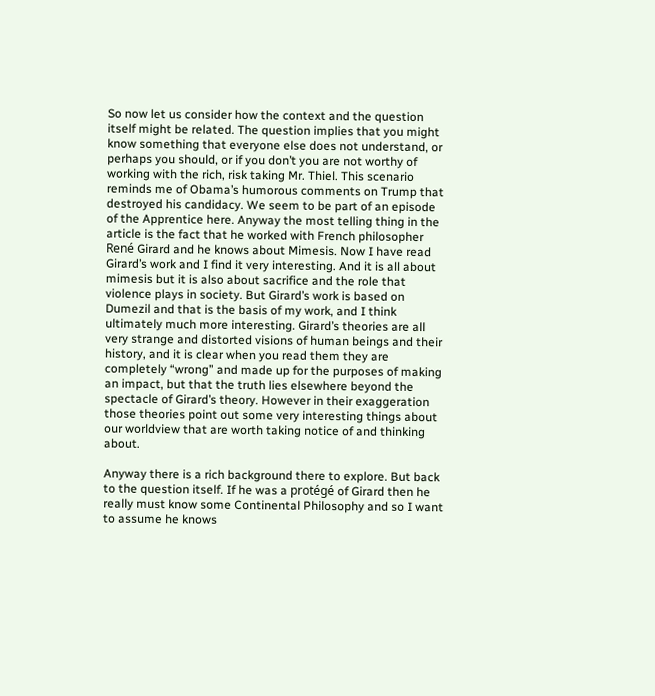So now let us consider how the context and the question itself might be related. The question implies that you might know something that everyone else does not understand, or perhaps you should, or if you don’t you are not worthy of working with the rich, risk taking Mr. Thiel. This scenario reminds me of Obama’s humorous comments on Trump that destroyed his candidacy. We seem to be part of an episode of the Apprentice here. Anyway the most telling thing in the article is the fact that he worked with French philosopher René Girard and he knows about Mimesis. Now I have read Girard’s work and I find it very interesting. And it is all about mimesis but it is also about sacrifice and the role that violence plays in society. But Girard’s work is based on Dumezil and that is the basis of my work, and I think ultimately much more interesting. Girard’s theories are all very strange and distorted visions of human beings and their history, and it is clear when you read them they are completely “wrong” and made up for the purposes of making an impact, but that the truth lies elsewhere beyond the spectacle of Girard’s theory. However in their exaggeration those theories point out some very interesting things about our worldview that are worth taking notice of and thinking about.

Anyway there is a rich background there to explore. But back to the question itself. If he was a protégé of Girard then he really must know some Continental Philosophy and so I want to assume he knows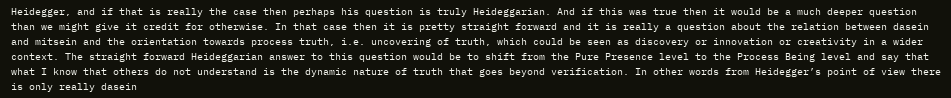Heidegger, and if that is really the case then perhaps his question is truly Heideggarian. And if this was true then it would be a much deeper question than we might give it credit for otherwise. In that case then it is pretty straight forward and it is really a question about the relation between dasein and mitsein and the orientation towards process truth, i.e. uncovering of truth, which could be seen as discovery or innovation or creativity in a wider context. The straight forward Heideggarian answer to this question would be to shift from the Pure Presence level to the Process Being level and say that what I know that others do not understand is the dynamic nature of truth that goes beyond verification. In other words from Heidegger’s point of view there is only really dasein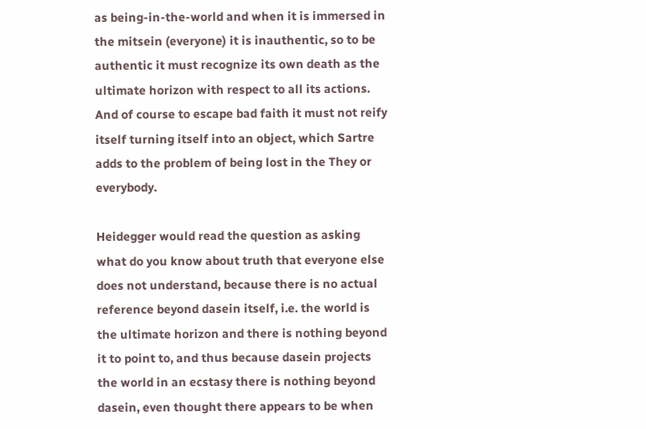as being-in-the-world and when it is immersed in the mitsein (everyone) it is inauthentic, so to be authentic it must recognize its own death as the ultimate horizon with respect to all its actions. And of course to escape bad faith it must not reify itself turning itself into an object, which Sartre adds to the problem of being lost in the They or everybody.

Heidegger would read the question as asking what do you know about truth that everyone else does not understand, because there is no actual reference beyond dasein itself, i.e. the world is the ultimate horizon and there is nothing beyond it to point to, and thus because dasein projects the world in an ecstasy there is nothing beyond dasein, even thought there appears to be when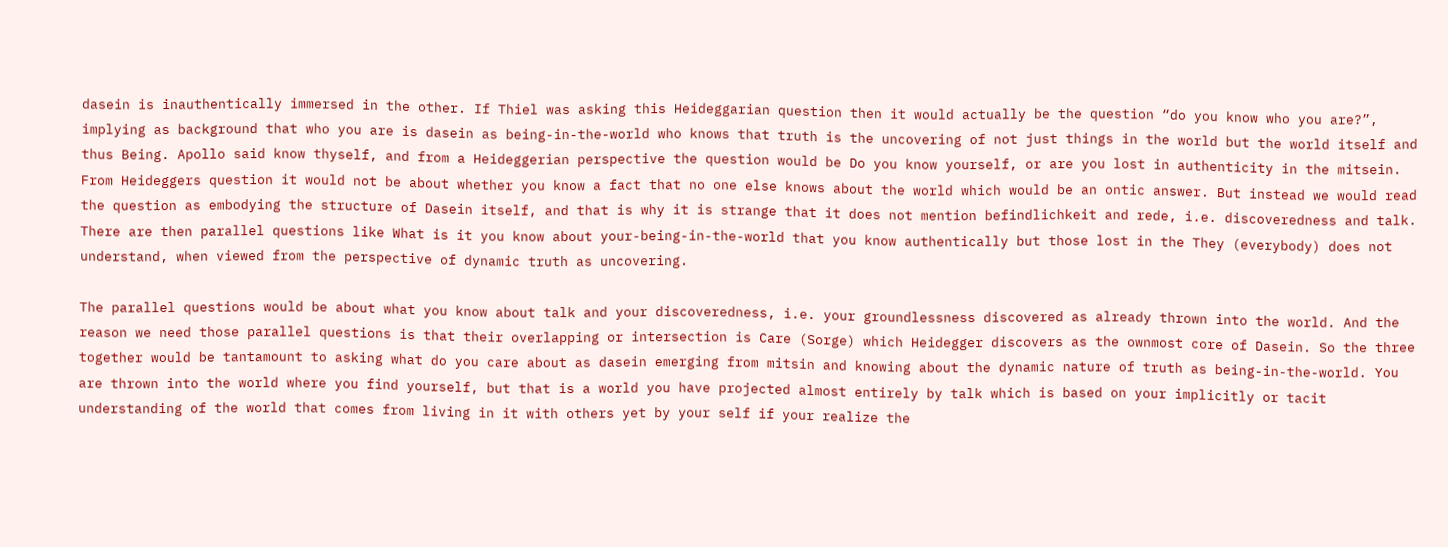dasein is inauthentically immersed in the other. If Thiel was asking this Heideggarian question then it would actually be the question “do you know who you are?”, implying as background that who you are is dasein as being-in-the-world who knows that truth is the uncovering of not just things in the world but the world itself and thus Being. Apollo said know thyself, and from a Heideggerian perspective the question would be Do you know yourself, or are you lost in authenticity in the mitsein. From Heideggers question it would not be about whether you know a fact that no one else knows about the world which would be an ontic answer. But instead we would read the question as embodying the structure of Dasein itself, and that is why it is strange that it does not mention befindlichkeit and rede, i.e. discoveredness and talk. There are then parallel questions like What is it you know about your-being-in-the-world that you know authentically but those lost in the They (everybody) does not understand, when viewed from the perspective of dynamic truth as uncovering.

The parallel questions would be about what you know about talk and your discoveredness, i.e. your groundlessness discovered as already thrown into the world. And the reason we need those parallel questions is that their overlapping or intersection is Care (Sorge) which Heidegger discovers as the ownmost core of Dasein. So the three together would be tantamount to asking what do you care about as dasein emerging from mitsin and knowing about the dynamic nature of truth as being-in-the-world. You are thrown into the world where you find yourself, but that is a world you have projected almost entirely by talk which is based on your implicitly or tacit understanding of the world that comes from living in it with others yet by your self if your realize the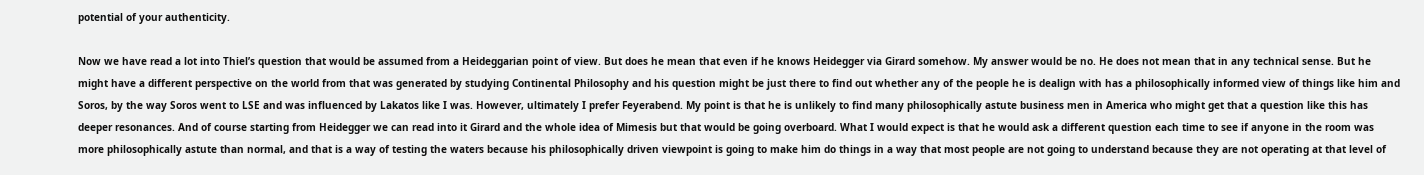potential of your authenticity.

Now we have read a lot into Thiel’s question that would be assumed from a Heideggarian point of view. But does he mean that even if he knows Heidegger via Girard somehow. My answer would be no. He does not mean that in any technical sense. But he might have a different perspective on the world from that was generated by studying Continental Philosophy and his question might be just there to find out whether any of the people he is dealign with has a philosophically informed view of things like him and Soros, by the way Soros went to LSE and was influenced by Lakatos like I was. However, ultimately I prefer Feyerabend. My point is that he is unlikely to find many philosophically astute business men in America who might get that a question like this has deeper resonances. And of course starting from Heidegger we can read into it Girard and the whole idea of Mimesis but that would be going overboard. What I would expect is that he would ask a different question each time to see if anyone in the room was more philosophically astute than normal, and that is a way of testing the waters because his philosophically driven viewpoint is going to make him do things in a way that most people are not going to understand because they are not operating at that level of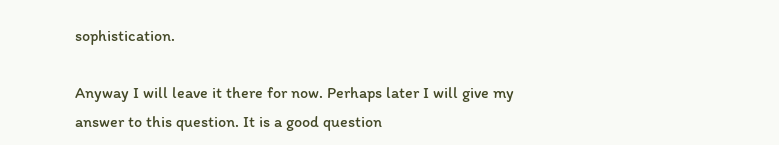sophistication.

Anyway I will leave it there for now. Perhaps later I will give my answer to this question. It is a good question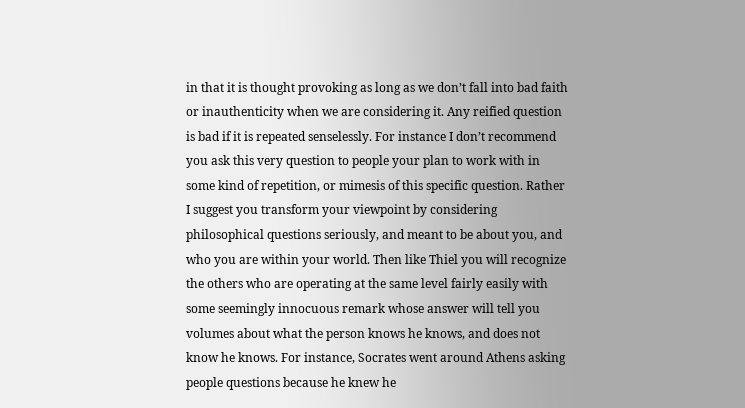in that it is thought provoking as long as we don’t fall into bad faith or inauthenticity when we are considering it. Any reified question is bad if it is repeated senselessly. For instance I don’t recommend you ask this very question to people your plan to work with in some kind of repetition, or mimesis of this specific question. Rather I suggest you transform your viewpoint by considering philosophical questions seriously, and meant to be about you, and who you are within your world. Then like Thiel you will recognize the others who are operating at the same level fairly easily with some seemingly innocuous remark whose answer will tell you volumes about what the person knows he knows, and does not know he knows. For instance, Socrates went around Athens asking people questions because he knew he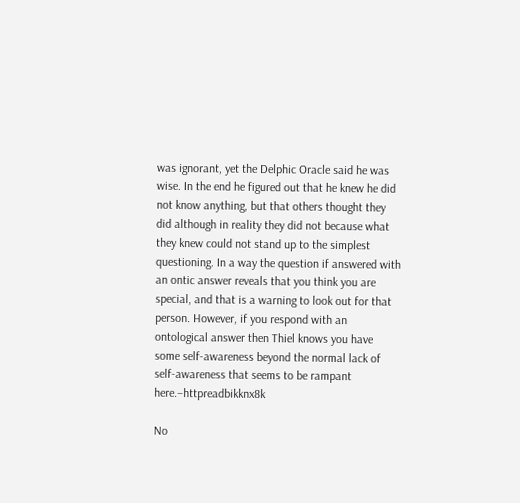was ignorant, yet the Delphic Oracle said he was wise. In the end he figured out that he knew he did not know anything, but that others thought they did although in reality they did not because what they knew could not stand up to the simplest questioning. In a way the question if answered with an ontic answer reveals that you think you are special, and that is a warning to look out for that person. However, if you respond with an ontological answer then Thiel knows you have some self-awareness beyond the normal lack of self-awareness that seems to be rampant here.–httpreadbikknx8k

No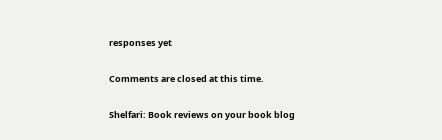responses yet

Comments are closed at this time.

Shelfari: Book reviews on your book blog